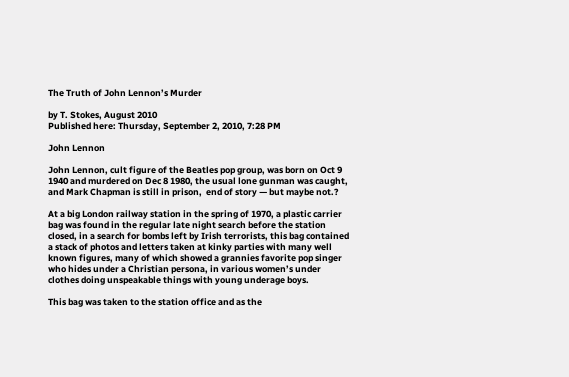The Truth of John Lennon’s Murder

by T. Stokes, August 2010
Published here: Thursday, September 2, 2010, 7:28 PM

John Lennon

John Lennon, cult figure of the Beatles pop group, was born on Oct 9 1940 and murdered on Dec 8 1980, the usual lone gunman was caught,  and Mark Chapman is still in prison,  end of story — but maybe not.?

At a big London railway station in the spring of 1970, a plastic carrier bag was found in the regular late night search before the station closed, in a search for bombs left by Irish terrorists, this bag contained a stack of photos and letters taken at kinky parties with many well known figures, many of which showed a grannies favorite pop singer who hides under a Christian persona, in various women’s under clothes doing unspeakable things with young underage boys.

This bag was taken to the station office and as the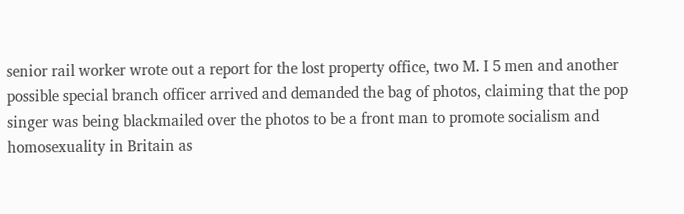senior rail worker wrote out a report for the lost property office, two M. I 5 men and another possible special branch officer arrived and demanded the bag of photos, claiming that the pop singer was being blackmailed over the photos to be a front man to promote socialism and homosexuality in Britain as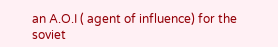an A.O.I ( agent of influence) for the soviet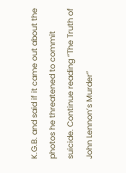K.G.B. and said if it came out about the photos he threatened to commit suicide. Continue reading “The Truth of John Lennon’s Murder”